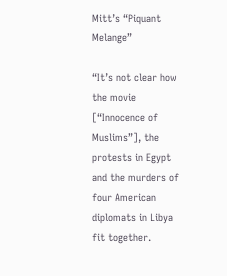Mitt’s “Piquant Melange”

“It’s not clear how the movie [“Innocence of Muslims”], the protests in Egypt and the murders of four American diplomats in Libya fit together.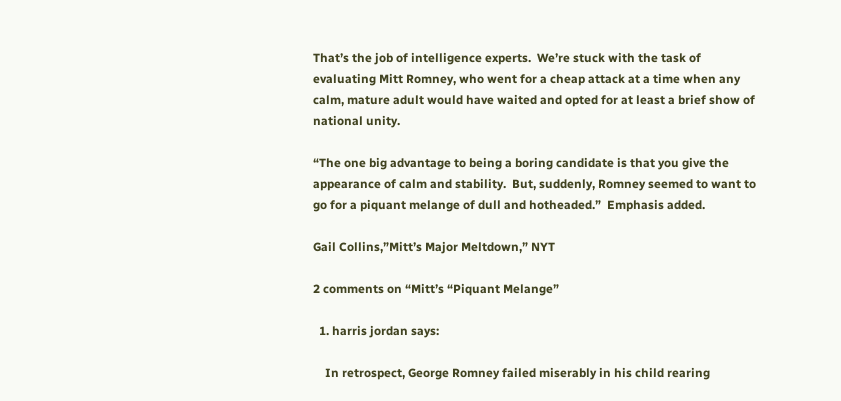That’s the job of intelligence experts.  We’re stuck with the task of evaluating Mitt Romney, who went for a cheap attack at a time when any calm, mature adult would have waited and opted for at least a brief show of national unity.

“The one big advantage to being a boring candidate is that you give the appearance of calm and stability.  But, suddenly, Romney seemed to want to go for a piquant melange of dull and hotheaded.”  Emphasis added.

Gail Collins,”Mitt’s Major Meltdown,” NYT

2 comments on “Mitt’s “Piquant Melange”

  1. harris jordan says:

    In retrospect, George Romney failed miserably in his child rearing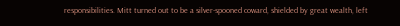responsibilities. Mitt turned out to be a silver-spooned coward, shielded by great wealth, left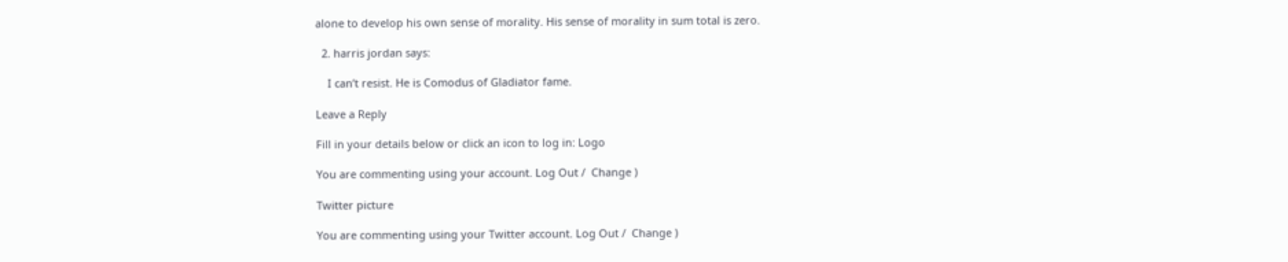alone to develop his own sense of morality. His sense of morality in sum total is zero.

  2. harris jordan says:

    I can’t resist. He is Comodus of Gladiator fame.

Leave a Reply

Fill in your details below or click an icon to log in: Logo

You are commenting using your account. Log Out /  Change )

Twitter picture

You are commenting using your Twitter account. Log Out /  Change )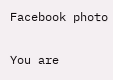Facebook photo

You are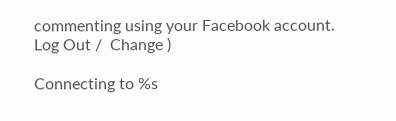commenting using your Facebook account. Log Out /  Change )

Connecting to %s